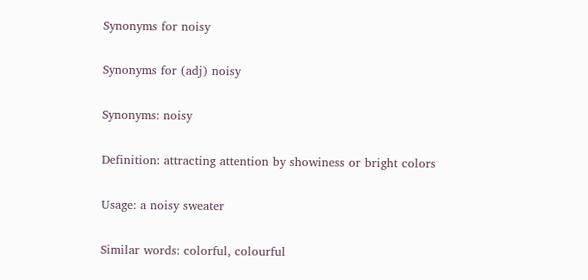Synonyms for noisy

Synonyms for (adj) noisy

Synonyms: noisy

Definition: attracting attention by showiness or bright colors

Usage: a noisy sweater

Similar words: colorful, colourful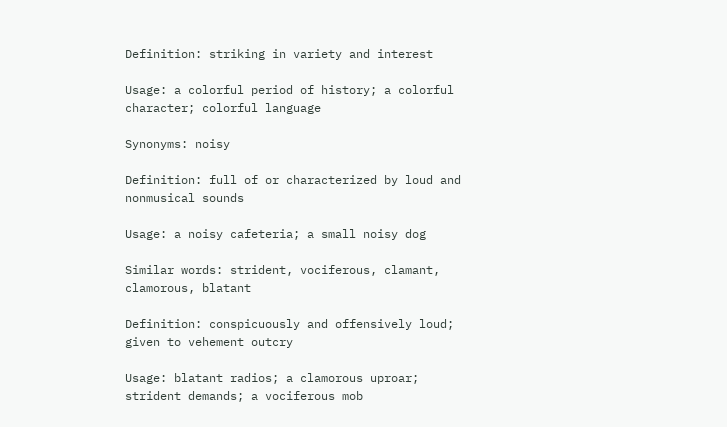Definition: striking in variety and interest

Usage: a colorful period of history; a colorful character; colorful language

Synonyms: noisy

Definition: full of or characterized by loud and nonmusical sounds

Usage: a noisy cafeteria; a small noisy dog

Similar words: strident, vociferous, clamant, clamorous, blatant

Definition: conspicuously and offensively loud; given to vehement outcry

Usage: blatant radios; a clamorous uproar; strident demands; a vociferous mob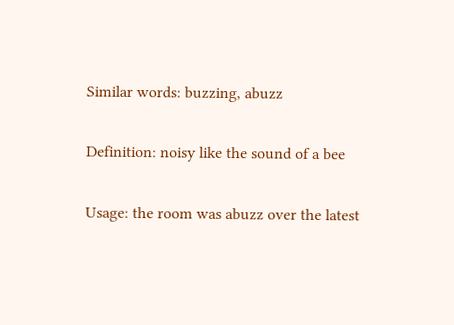Similar words: buzzing, abuzz

Definition: noisy like the sound of a bee

Usage: the room was abuzz over the latest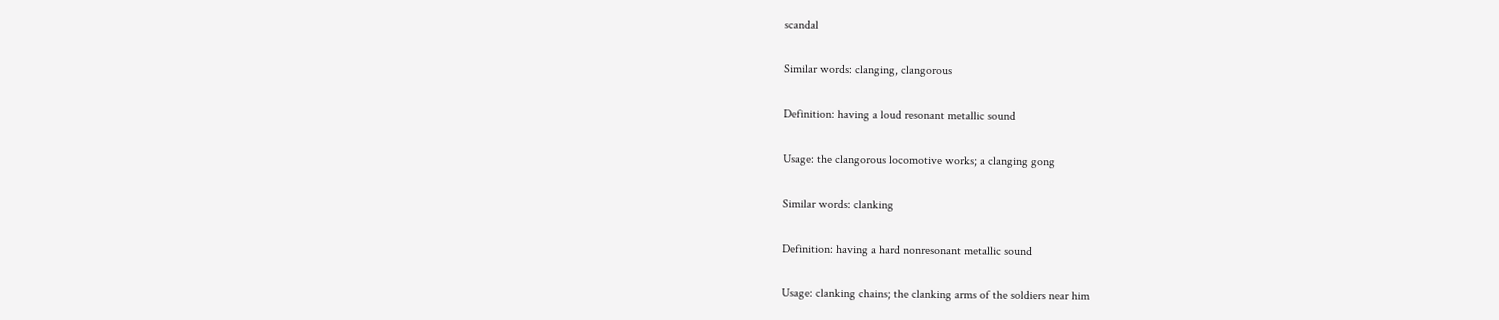scandal

Similar words: clanging, clangorous

Definition: having a loud resonant metallic sound

Usage: the clangorous locomotive works; a clanging gong

Similar words: clanking

Definition: having a hard nonresonant metallic sound

Usage: clanking chains; the clanking arms of the soldiers near him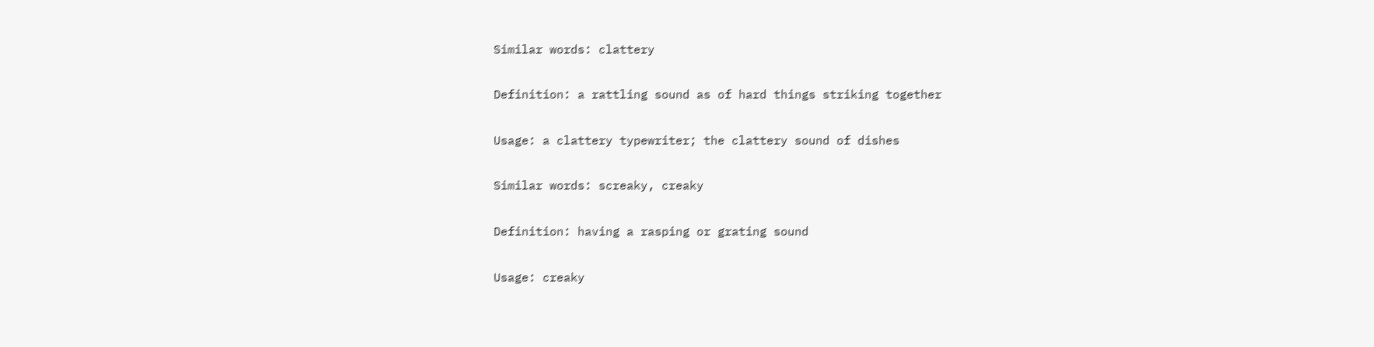Similar words: clattery

Definition: a rattling sound as of hard things striking together

Usage: a clattery typewriter; the clattery sound of dishes

Similar words: screaky, creaky

Definition: having a rasping or grating sound

Usage: creaky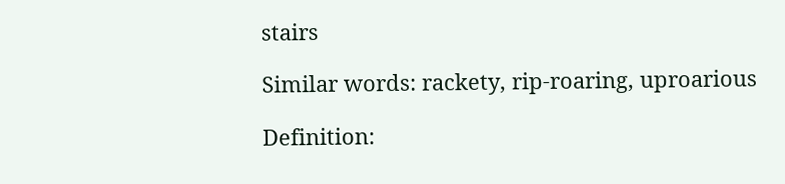stairs

Similar words: rackety, rip-roaring, uproarious

Definition: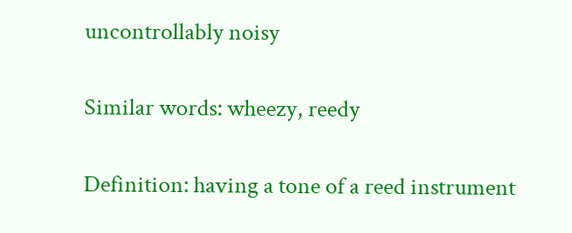uncontrollably noisy

Similar words: wheezy, reedy

Definition: having a tone of a reed instrument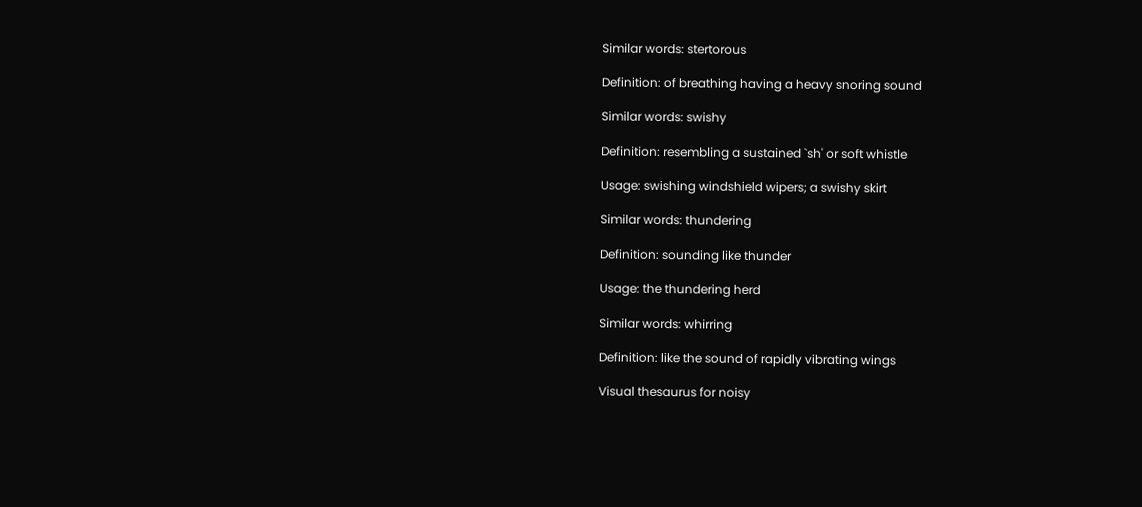Similar words: stertorous

Definition: of breathing having a heavy snoring sound

Similar words: swishy

Definition: resembling a sustained `sh' or soft whistle

Usage: swishing windshield wipers; a swishy skirt

Similar words: thundering

Definition: sounding like thunder

Usage: the thundering herd

Similar words: whirring

Definition: like the sound of rapidly vibrating wings

Visual thesaurus for noisy